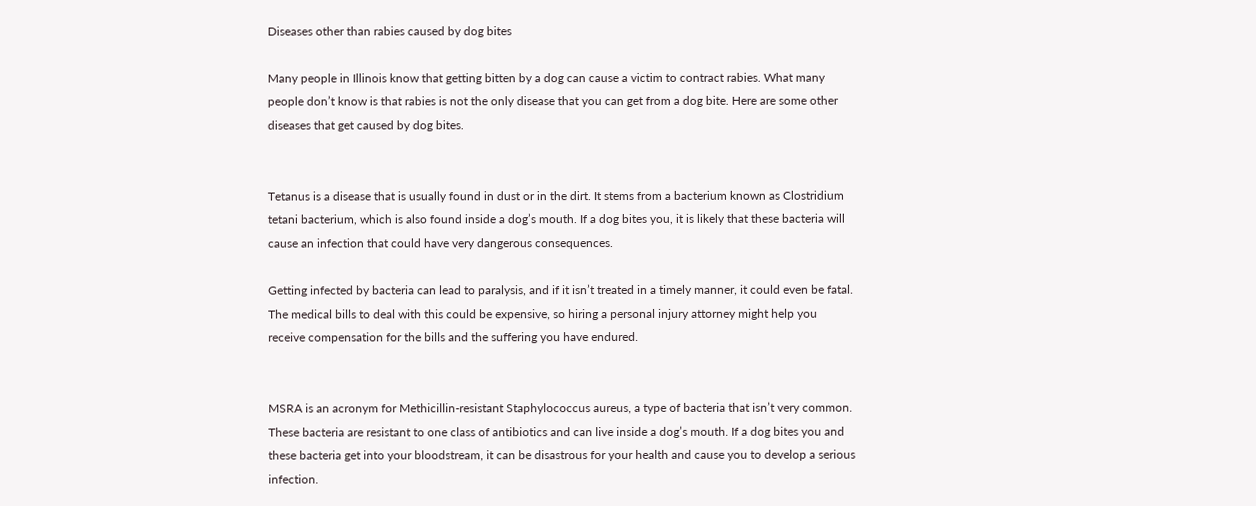Diseases other than rabies caused by dog bites

Many people in Illinois know that getting bitten by a dog can cause a victim to contract rabies. What many people don’t know is that rabies is not the only disease that you can get from a dog bite. Here are some other diseases that get caused by dog bites.


Tetanus is a disease that is usually found in dust or in the dirt. It stems from a bacterium known as Clostridium tetani bacterium, which is also found inside a dog’s mouth. If a dog bites you, it is likely that these bacteria will cause an infection that could have very dangerous consequences.

Getting infected by bacteria can lead to paralysis, and if it isn’t treated in a timely manner, it could even be fatal. The medical bills to deal with this could be expensive, so hiring a personal injury attorney might help you receive compensation for the bills and the suffering you have endured.


MSRA is an acronym for Methicillin-resistant Staphylococcus aureus, a type of bacteria that isn’t very common. These bacteria are resistant to one class of antibiotics and can live inside a dog’s mouth. If a dog bites you and these bacteria get into your bloodstream, it can be disastrous for your health and cause you to develop a serious infection.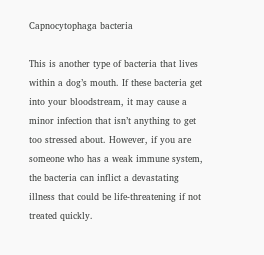Capnocytophaga bacteria

This is another type of bacteria that lives within a dog’s mouth. If these bacteria get into your bloodstream, it may cause a minor infection that isn’t anything to get too stressed about. However, if you are someone who has a weak immune system, the bacteria can inflict a devastating illness that could be life-threatening if not treated quickly.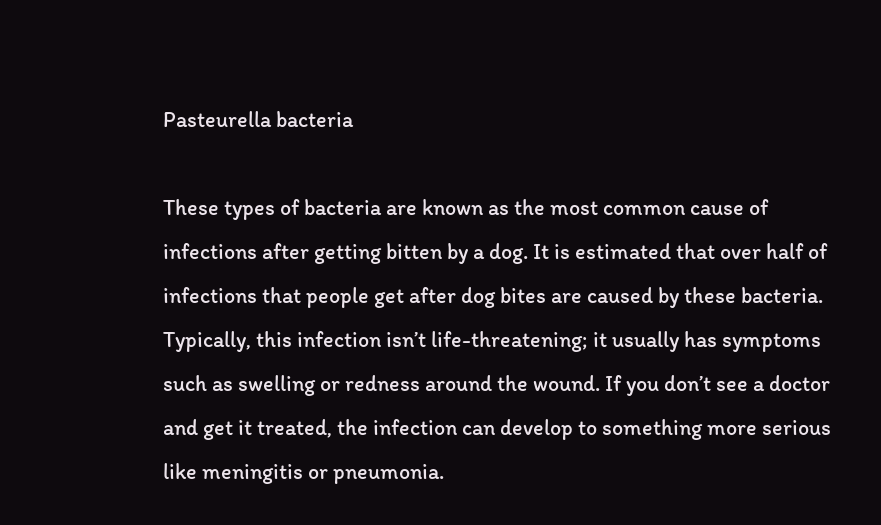Pasteurella bacteria

These types of bacteria are known as the most common cause of infections after getting bitten by a dog. It is estimated that over half of infections that people get after dog bites are caused by these bacteria. Typically, this infection isn’t life-threatening; it usually has symptoms such as swelling or redness around the wound. If you don’t see a doctor and get it treated, the infection can develop to something more serious like meningitis or pneumonia.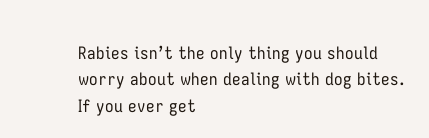Rabies isn’t the only thing you should worry about when dealing with dog bites. If you ever get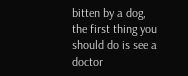bitten by a dog, the first thing you should do is see a doctor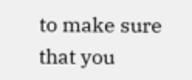to make sure that you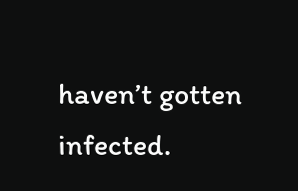haven’t gotten infected.